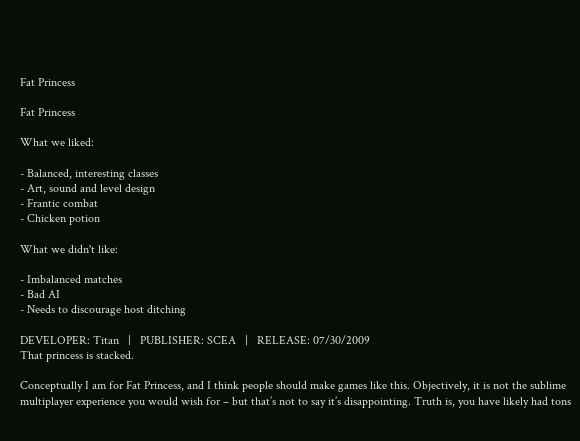Fat Princess

Fat Princess

What we liked:

- Balanced, interesting classes
- Art, sound and level design
- Frantic combat
- Chicken potion

What we didn't like:

- Imbalanced matches
- Bad AI
- Needs to discourage host ditching

DEVELOPER: Titan   |   PUBLISHER: SCEA   |   RELEASE: 07/30/2009
That princess is stacked.

Conceptually I am for Fat Princess, and I think people should make games like this. Objectively, it is not the sublime multiplayer experience you would wish for – but that’s not to say it’s disappointing. Truth is, you have likely had tons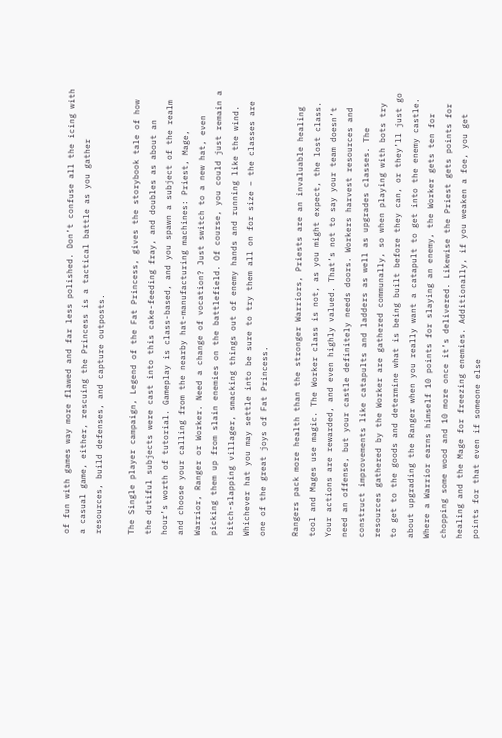of fun with games way more flawed and far less polished. Don’t confuse all the icing with a casual game, either, rescuing the Princess is a tactical battle as you gather resources, build defenses, and capture outposts.

The Single player campaign, Legend of the Fat Princess, gives the storybook tale of how the dutiful subjects were cast into this cake-feeding fray, and doubles as about an hour’s worth of tutorial. Gameplay is class-based, and you spawn a subject of the realm and choose your calling from the nearby hat-manufacturing machines: Priest, Mage, Warrior, Ranger or Worker. Need a change of vocation? Just switch to a new hat, even picking them up from slain enemies on the battlefield. Of course, you could just remain a bitch-slapping villager, smacking things out of enemy hands and running like the wind. Whichever hat you may settle into be sure to try them all on for size – the classes are one of the great joys of Fat Princess.

Rangers pack more health than the stronger Warriors, Priests are an invaluable healing tool and Mages use magic. The Worker class is not, as you might expect, the lost class. Your actions are rewarded, and even highly valued. That’s not to say your team doesn’t need an offense, but your castle definitely needs doors. Workers harvest resources and construct improvements like catapults and ladders as well as upgrades classes. The resources gathered by the Worker are gathered communally, so when playing with bots try to get to the goods and determine what is being built before they can, or they’ll just go about upgrading the Ranger when you really want a catapult to get into the enemy castle. Where a Warrior earns himself 10 points for slaying an enemy, the Worker gets ten for chopping some wood and 10 more once it’s delivered. Likewise the Priest gets points for healing and the Mage for freezing enemies. Additionally, if you weaken a foe, you get points for that even if someone else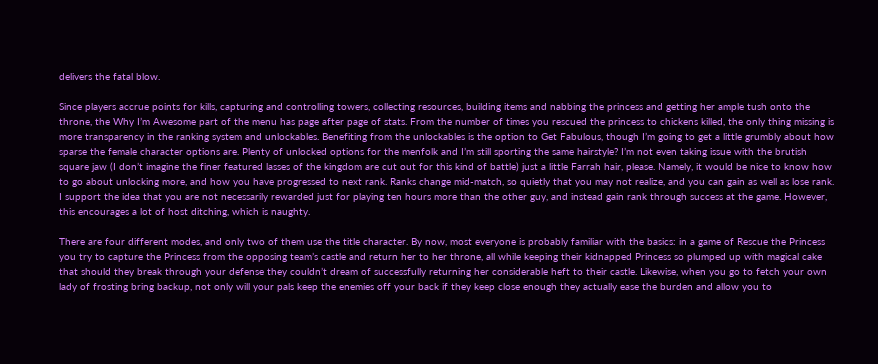delivers the fatal blow.

Since players accrue points for kills, capturing and controlling towers, collecting resources, building items and nabbing the princess and getting her ample tush onto the throne, the Why I’m Awesome part of the menu has page after page of stats. From the number of times you rescued the princess to chickens killed, the only thing missing is more transparency in the ranking system and unlockables. Benefiting from the unlockables is the option to Get Fabulous, though I’m going to get a little grumbly about how sparse the female character options are. Plenty of unlocked options for the menfolk and I’m still sporting the same hairstyle? I’m not even taking issue with the brutish square jaw (I don’t imagine the finer featured lasses of the kingdom are cut out for this kind of battle) just a little Farrah hair, please. Namely, it would be nice to know how to go about unlocking more, and how you have progressed to next rank. Ranks change mid-match, so quietly that you may not realize, and you can gain as well as lose rank. I support the idea that you are not necessarily rewarded just for playing ten hours more than the other guy, and instead gain rank through success at the game. However, this encourages a lot of host ditching, which is naughty.

There are four different modes, and only two of them use the title character. By now, most everyone is probably familiar with the basics: in a game of Rescue the Princess you try to capture the Princess from the opposing team’s castle and return her to her throne, all while keeping their kidnapped Princess so plumped up with magical cake that should they break through your defense they couldn’t dream of successfully returning her considerable heft to their castle. Likewise, when you go to fetch your own lady of frosting bring backup, not only will your pals keep the enemies off your back if they keep close enough they actually ease the burden and allow you to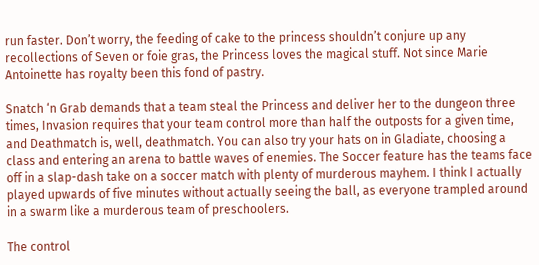run faster. Don’t worry, the feeding of cake to the princess shouldn’t conjure up any recollections of Seven or foie gras, the Princess loves the magical stuff. Not since Marie Antoinette has royalty been this fond of pastry.

Snatch ‘n Grab demands that a team steal the Princess and deliver her to the dungeon three times, Invasion requires that your team control more than half the outposts for a given time, and Deathmatch is, well, deathmatch. You can also try your hats on in Gladiate, choosing a class and entering an arena to battle waves of enemies. The Soccer feature has the teams face off in a slap-dash take on a soccer match with plenty of murderous mayhem. I think I actually played upwards of five minutes without actually seeing the ball, as everyone trampled around in a swarm like a murderous team of preschoolers.

The control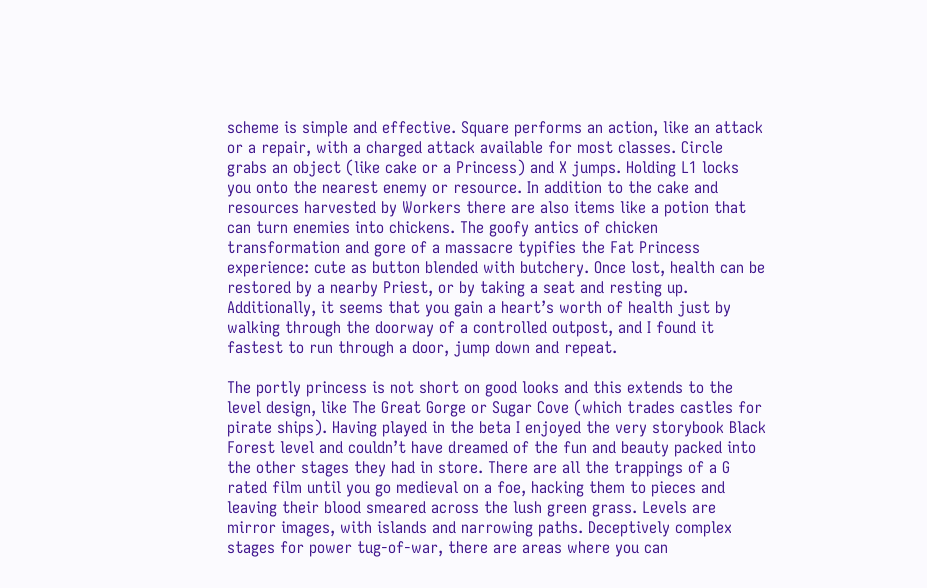scheme is simple and effective. Square performs an action, like an attack or a repair, with a charged attack available for most classes. Circle grabs an object (like cake or a Princess) and X jumps. Holding L1 locks you onto the nearest enemy or resource. In addition to the cake and resources harvested by Workers there are also items like a potion that can turn enemies into chickens. The goofy antics of chicken transformation and gore of a massacre typifies the Fat Princess experience: cute as button blended with butchery. Once lost, health can be restored by a nearby Priest, or by taking a seat and resting up. Additionally, it seems that you gain a heart’s worth of health just by walking through the doorway of a controlled outpost, and I found it fastest to run through a door, jump down and repeat.

The portly princess is not short on good looks and this extends to the level design, like The Great Gorge or Sugar Cove (which trades castles for pirate ships). Having played in the beta I enjoyed the very storybook Black Forest level and couldn’t have dreamed of the fun and beauty packed into the other stages they had in store. There are all the trappings of a G rated film until you go medieval on a foe, hacking them to pieces and leaving their blood smeared across the lush green grass. Levels are mirror images, with islands and narrowing paths. Deceptively complex stages for power tug-of-war, there are areas where you can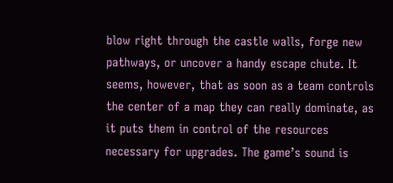blow right through the castle walls, forge new pathways, or uncover a handy escape chute. It seems, however, that as soon as a team controls the center of a map they can really dominate, as it puts them in control of the resources necessary for upgrades. The game’s sound is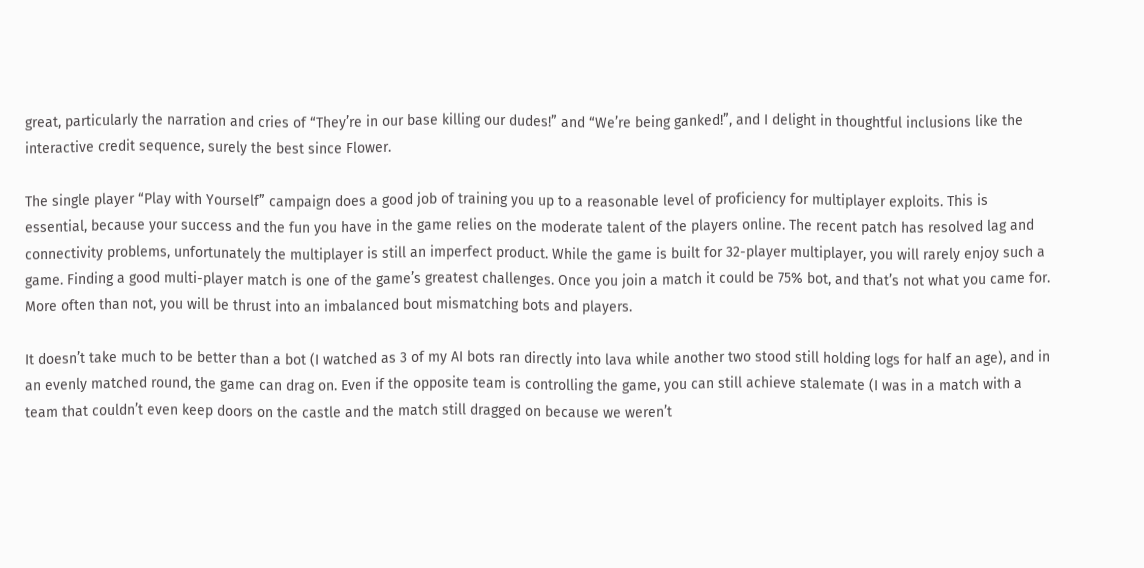great, particularly the narration and cries of “They’re in our base killing our dudes!” and “We’re being ganked!”, and I delight in thoughtful inclusions like the interactive credit sequence, surely the best since Flower.

The single player “Play with Yourself” campaign does a good job of training you up to a reasonable level of proficiency for multiplayer exploits. This is essential, because your success and the fun you have in the game relies on the moderate talent of the players online. The recent patch has resolved lag and connectivity problems, unfortunately the multiplayer is still an imperfect product. While the game is built for 32-player multiplayer, you will rarely enjoy such a game. Finding a good multi-player match is one of the game’s greatest challenges. Once you join a match it could be 75% bot, and that’s not what you came for. More often than not, you will be thrust into an imbalanced bout mismatching bots and players.

It doesn’t take much to be better than a bot (I watched as 3 of my AI bots ran directly into lava while another two stood still holding logs for half an age), and in an evenly matched round, the game can drag on. Even if the opposite team is controlling the game, you can still achieve stalemate (I was in a match with a team that couldn’t even keep doors on the castle and the match still dragged on because we weren’t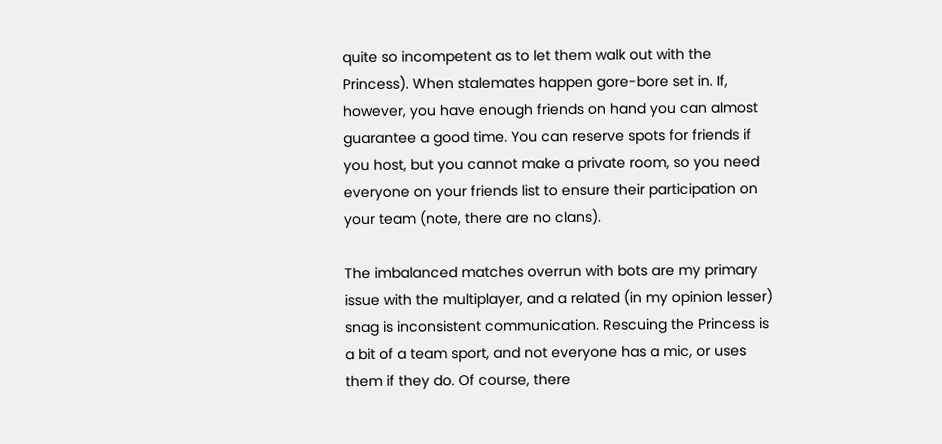quite so incompetent as to let them walk out with the Princess). When stalemates happen gore-bore set in. If, however, you have enough friends on hand you can almost guarantee a good time. You can reserve spots for friends if you host, but you cannot make a private room, so you need everyone on your friends list to ensure their participation on your team (note, there are no clans).

The imbalanced matches overrun with bots are my primary issue with the multiplayer, and a related (in my opinion lesser) snag is inconsistent communication. Rescuing the Princess is a bit of a team sport, and not everyone has a mic, or uses them if they do. Of course, there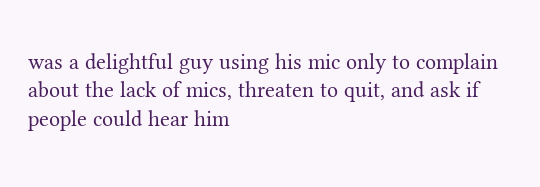was a delightful guy using his mic only to complain about the lack of mics, threaten to quit, and ask if people could hear him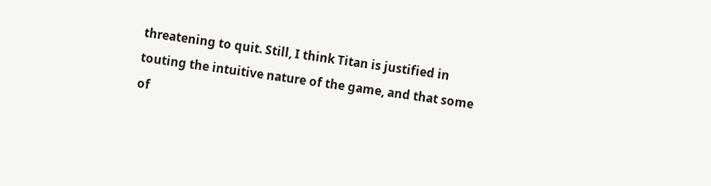threatening to quit. Still, I think Titan is justified in touting the intuitive nature of the game, and that some of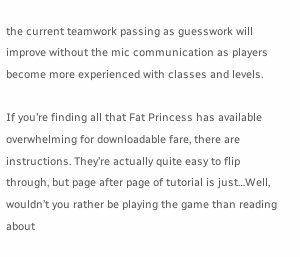the current teamwork passing as guesswork will improve without the mic communication as players become more experienced with classes and levels.

If you’re finding all that Fat Princess has available overwhelming for downloadable fare, there are instructions. They’re actually quite easy to flip through, but page after page of tutorial is just…Well, wouldn’t you rather be playing the game than reading about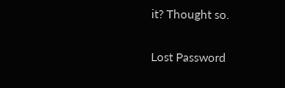it? Thought so.

Lost Password